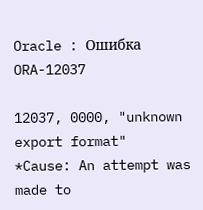Oracle : Ошибка ORA-12037

12037, 0000, "unknown export format"
*Cause: An attempt was made to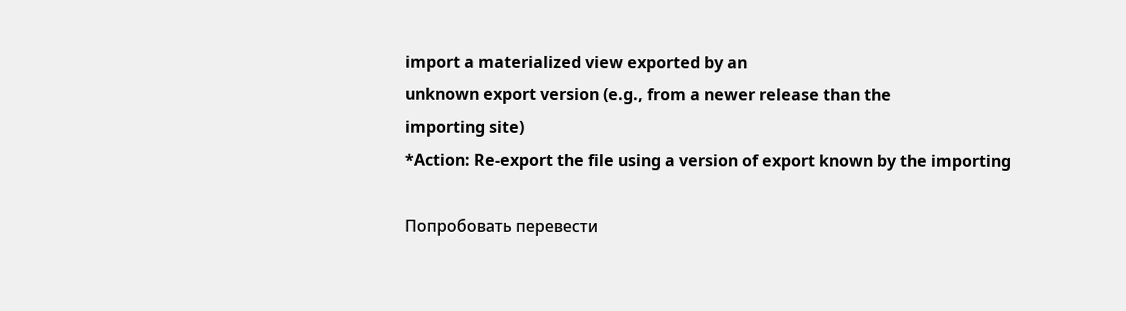import a materialized view exported by an
unknown export version (e.g., from a newer release than the
importing site)
*Action: Re-export the file using a version of export known by the importing

Попробовать перевести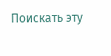Поискать эту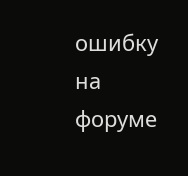ошибку на форуме